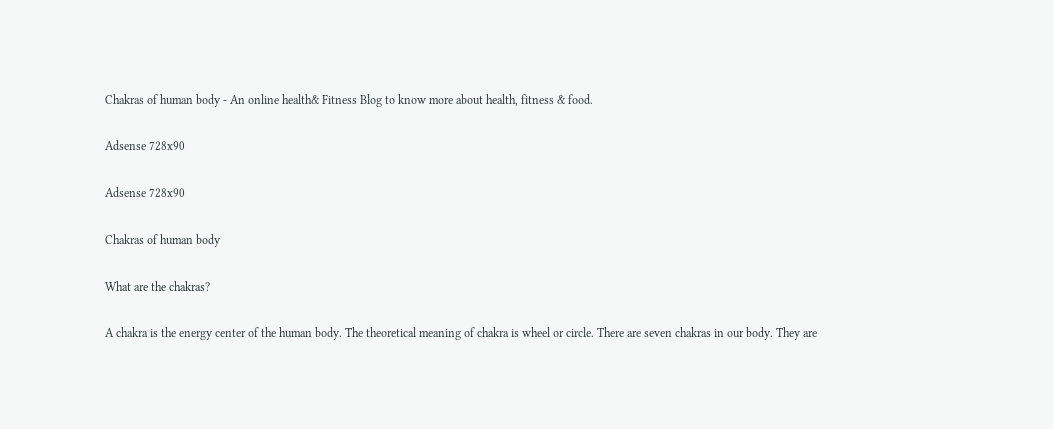Chakras of human body - An online health& Fitness Blog to know more about health, fitness & food.

Adsense 728x90

Adsense 728x90

Chakras of human body

What are the chakras?

A chakra is the energy center of the human body. The theoretical meaning of chakra is wheel or circle. There are seven chakras in our body. They are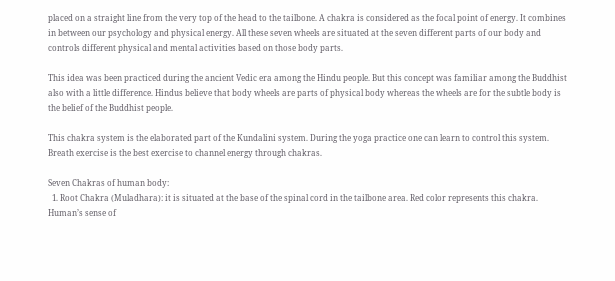placed on a straight line from the very top of the head to the tailbone. A chakra is considered as the focal point of energy. It combines in between our psychology and physical energy. All these seven wheels are situated at the seven different parts of our body and controls different physical and mental activities based on those body parts.

This idea was been practiced during the ancient Vedic era among the Hindu people. But this concept was familiar among the Buddhist also with a little difference. Hindus believe that body wheels are parts of physical body whereas the wheels are for the subtle body is the belief of the Buddhist people.

This chakra system is the elaborated part of the Kundalini system. During the yoga practice one can learn to control this system. Breath exercise is the best exercise to channel energy through chakras.

Seven Chakras of human body:
  1. Root Chakra (Muladhara): it is situated at the base of the spinal cord in the tailbone area. Red color represents this chakra. Human’s sense of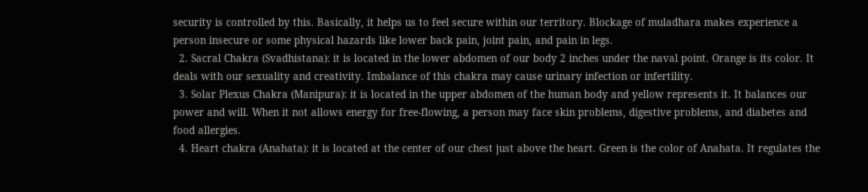security is controlled by this. Basically, it helps us to feel secure within our territory. Blockage of muladhara makes experience a person insecure or some physical hazards like lower back pain, joint pain, and pain in legs.
  2. Sacral Chakra (Svadhistana): it is located in the lower abdomen of our body 2 inches under the naval point. Orange is its color. It deals with our sexuality and creativity. Imbalance of this chakra may cause urinary infection or infertility.
  3. Solar Plexus Chakra (Manipura): it is located in the upper abdomen of the human body and yellow represents it. It balances our power and will. When it not allows energy for free-flowing, a person may face skin problems, digestive problems, and diabetes and food allergies.
  4. Heart chakra (Anahata): it is located at the center of our chest just above the heart. Green is the color of Anahata. It regulates the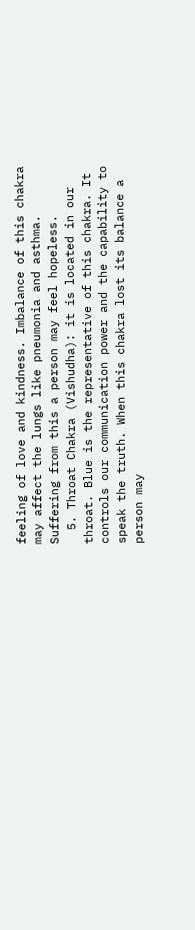feeling of love and kindness. Imbalance of this chakra may affect the lungs like pneumonia and asthma. Suffering from this a person may feel hopeless.
  5. Throat Chakra (Vishudha): it is located in our throat. Blue is the representative of this chakra. It controls our communication power and the capability to speak the truth. When this chakra lost its balance a person may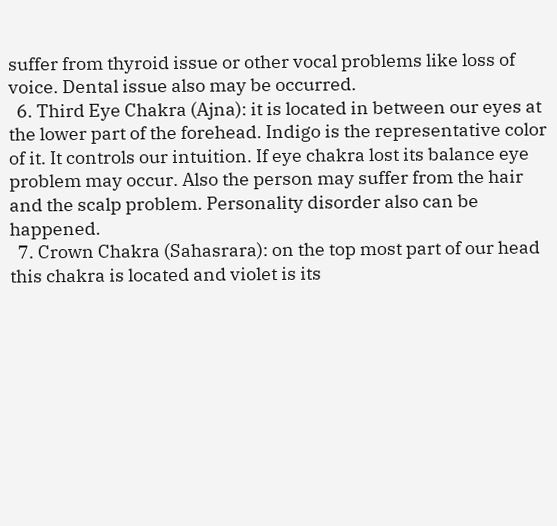suffer from thyroid issue or other vocal problems like loss of voice. Dental issue also may be occurred.
  6. Third Eye Chakra (Ajna): it is located in between our eyes at the lower part of the forehead. Indigo is the representative color of it. It controls our intuition. If eye chakra lost its balance eye problem may occur. Also the person may suffer from the hair and the scalp problem. Personality disorder also can be happened.
  7. Crown Chakra (Sahasrara): on the top most part of our head this chakra is located and violet is its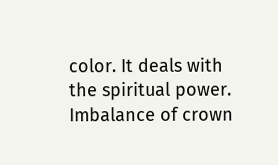color. It deals with the spiritual power. Imbalance of crown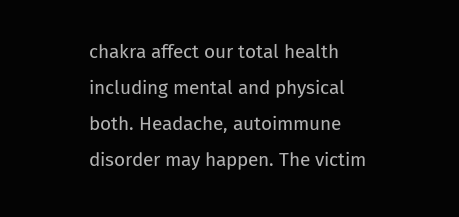chakra affect our total health including mental and physical both. Headache, autoimmune disorder may happen. The victim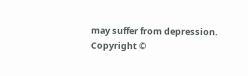may suffer from depression.
Copyright ©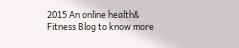2015 An online health& Fitness Blog to know more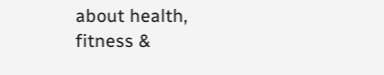about health, fitness &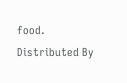food. Distributed By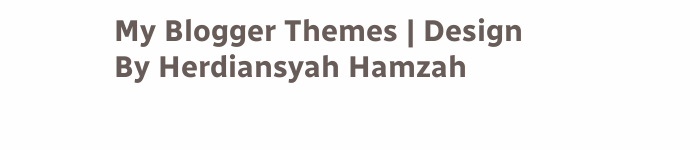My Blogger Themes | Design By Herdiansyah Hamzah